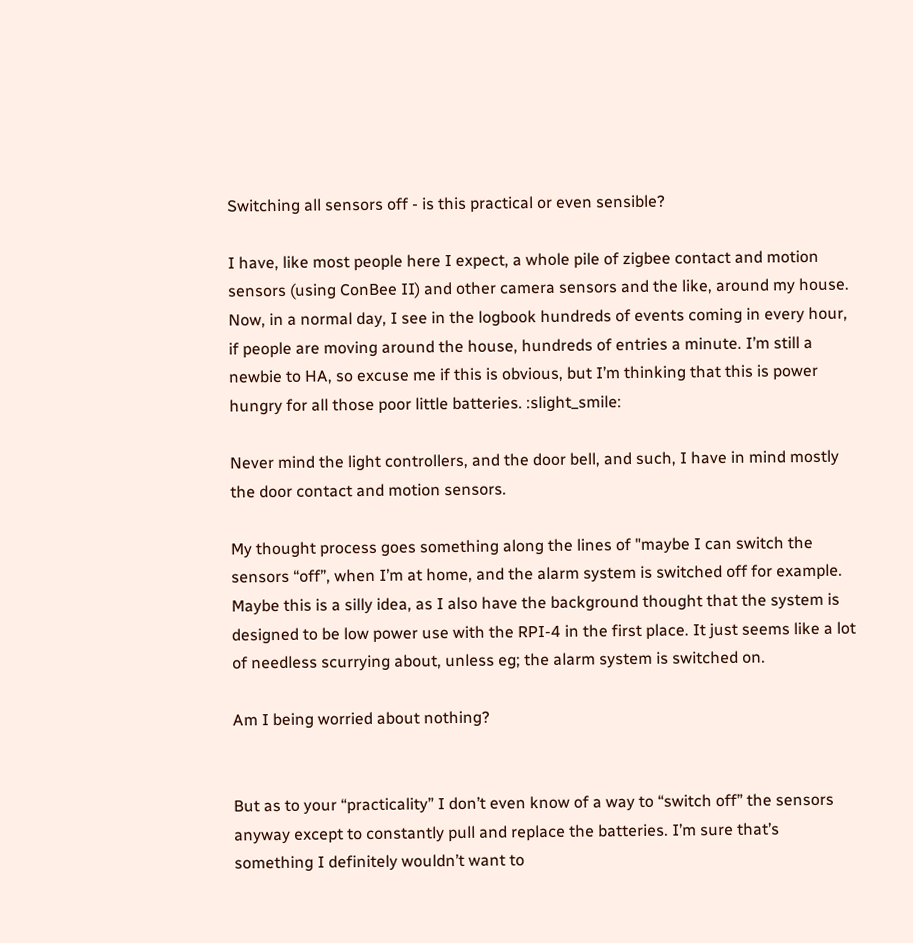Switching all sensors off - is this practical or even sensible?

I have, like most people here I expect, a whole pile of zigbee contact and motion sensors (using ConBee II) and other camera sensors and the like, around my house. Now, in a normal day, I see in the logbook hundreds of events coming in every hour, if people are moving around the house, hundreds of entries a minute. I’m still a newbie to HA, so excuse me if this is obvious, but I’m thinking that this is power hungry for all those poor little batteries. :slight_smile:

Never mind the light controllers, and the door bell, and such, I have in mind mostly the door contact and motion sensors.

My thought process goes something along the lines of "maybe I can switch the sensors “off”, when I’m at home, and the alarm system is switched off for example. Maybe this is a silly idea, as I also have the background thought that the system is designed to be low power use with the RPI-4 in the first place. It just seems like a lot of needless scurrying about, unless eg; the alarm system is switched on.

Am I being worried about nothing?


But as to your “practicality” I don’t even know of a way to “switch off” the sensors anyway except to constantly pull and replace the batteries. I’m sure that’s something I definitely wouldn’t want to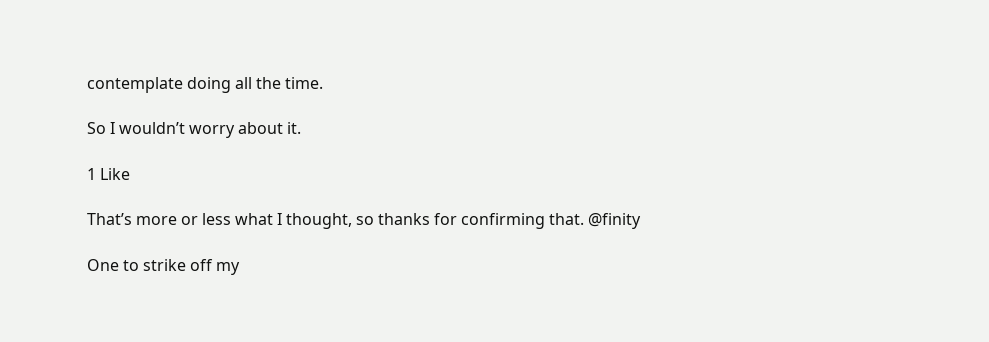contemplate doing all the time.

So I wouldn’t worry about it.

1 Like

That’s more or less what I thought, so thanks for confirming that. @finity

One to strike off my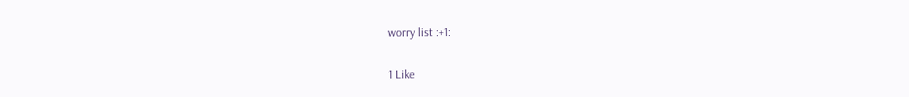worry list :+1:

1 Like